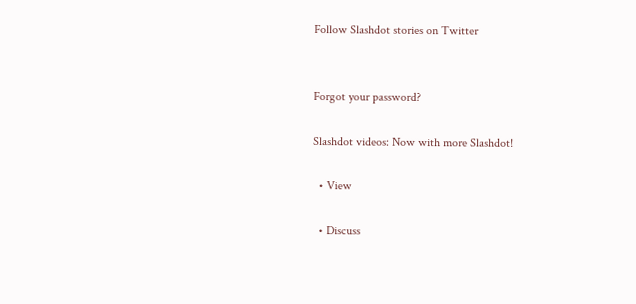Follow Slashdot stories on Twitter


Forgot your password?

Slashdot videos: Now with more Slashdot!

  • View

  • Discuss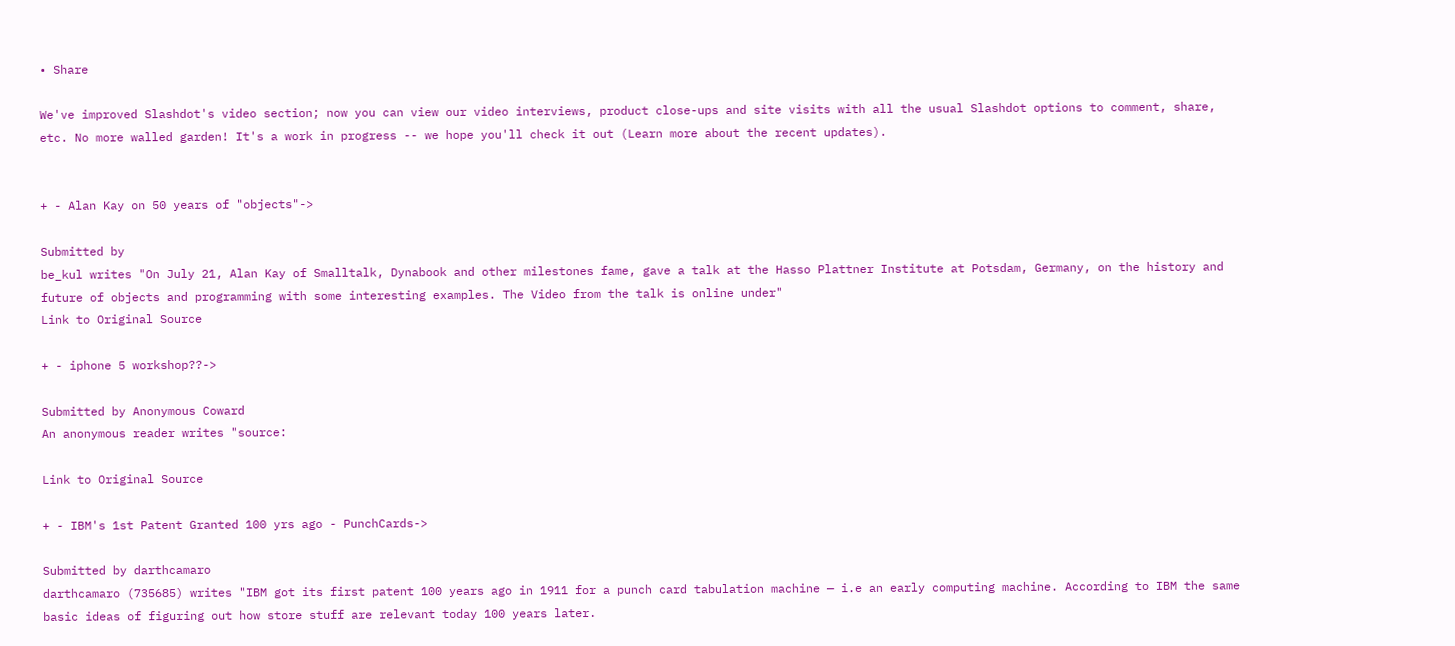• Share

We've improved Slashdot's video section; now you can view our video interviews, product close-ups and site visits with all the usual Slashdot options to comment, share, etc. No more walled garden! It's a work in progress -- we hope you'll check it out (Learn more about the recent updates).


+ - Alan Kay on 50 years of "objects"->

Submitted by
be_kul writes "On July 21, Alan Kay of Smalltalk, Dynabook and other milestones fame, gave a talk at the Hasso Plattner Institute at Potsdam, Germany, on the history and future of objects and programming with some interesting examples. The Video from the talk is online under"
Link to Original Source

+ - iphone 5 workshop??->

Submitted by Anonymous Coward
An anonymous reader writes "source:

Link to Original Source

+ - IBM's 1st Patent Granted 100 yrs ago - PunchCards->

Submitted by darthcamaro
darthcamaro (735685) writes "IBM got its first patent 100 years ago in 1911 for a punch card tabulation machine — i.e an early computing machine. According to IBM the same basic ideas of figuring out how store stuff are relevant today 100 years later.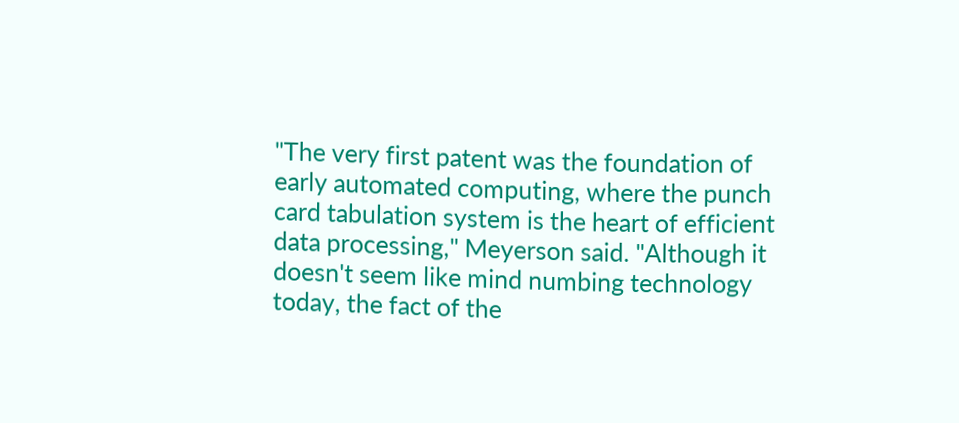"The very first patent was the foundation of early automated computing, where the punch card tabulation system is the heart of efficient data processing," Meyerson said. "Although it doesn't seem like mind numbing technology today, the fact of the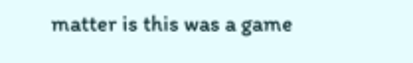matter is this was a game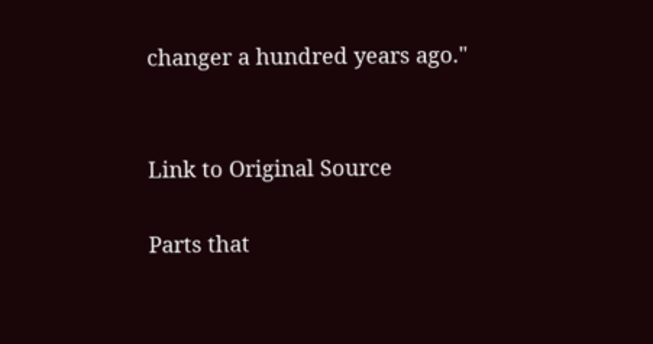changer a hundred years ago."


Link to Original Source

Parts that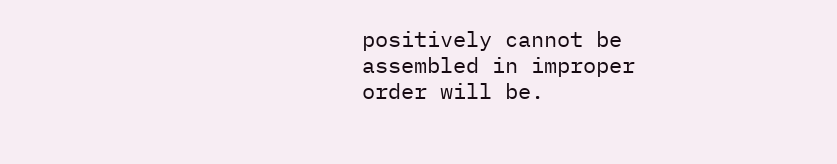positively cannot be assembled in improper order will be.